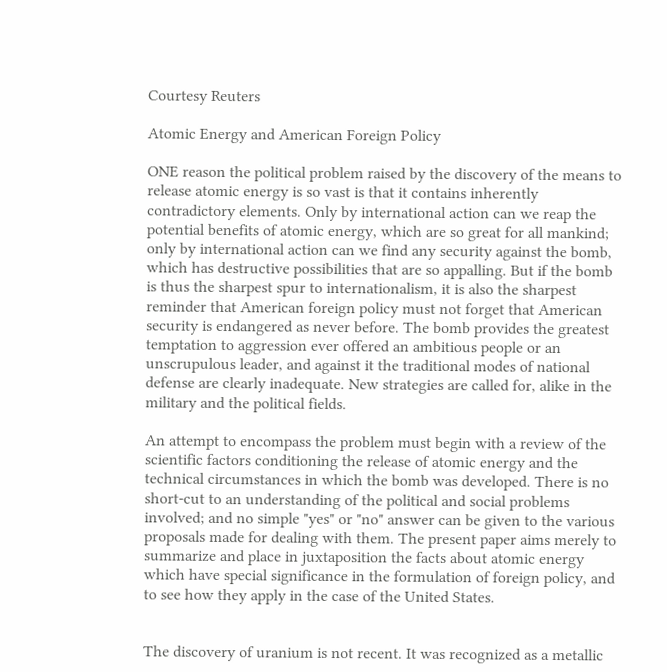Courtesy Reuters

Atomic Energy and American Foreign Policy

ONE reason the political problem raised by the discovery of the means to release atomic energy is so vast is that it contains inherently contradictory elements. Only by international action can we reap the potential benefits of atomic energy, which are so great for all mankind; only by international action can we find any security against the bomb, which has destructive possibilities that are so appalling. But if the bomb is thus the sharpest spur to internationalism, it is also the sharpest reminder that American foreign policy must not forget that American security is endangered as never before. The bomb provides the greatest temptation to aggression ever offered an ambitious people or an unscrupulous leader, and against it the traditional modes of national defense are clearly inadequate. New strategies are called for, alike in the military and the political fields.

An attempt to encompass the problem must begin with a review of the scientific factors conditioning the release of atomic energy and the technical circumstances in which the bomb was developed. There is no short-cut to an understanding of the political and social problems involved; and no simple "yes" or "no" answer can be given to the various proposals made for dealing with them. The present paper aims merely to summarize and place in juxtaposition the facts about atomic energy which have special significance in the formulation of foreign policy, and to see how they apply in the case of the United States.


The discovery of uranium is not recent. It was recognized as a metallic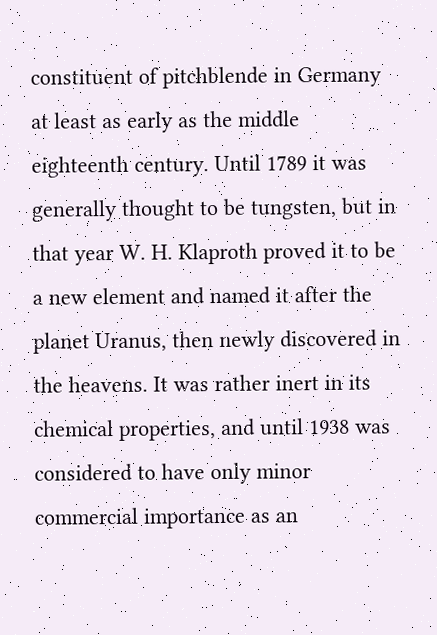constituent of pitchblende in Germany at least as early as the middle eighteenth century. Until 1789 it was generally thought to be tungsten, but in that year W. H. Klaproth proved it to be a new element and named it after the planet Uranus, then newly discovered in the heavens. It was rather inert in its chemical properties, and until 1938 was considered to have only minor commercial importance as an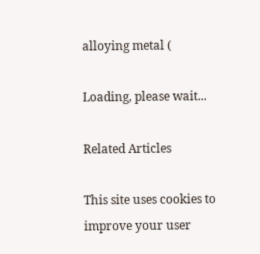alloying metal (

Loading, please wait...

Related Articles

This site uses cookies to improve your user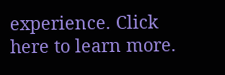experience. Click here to learn more.